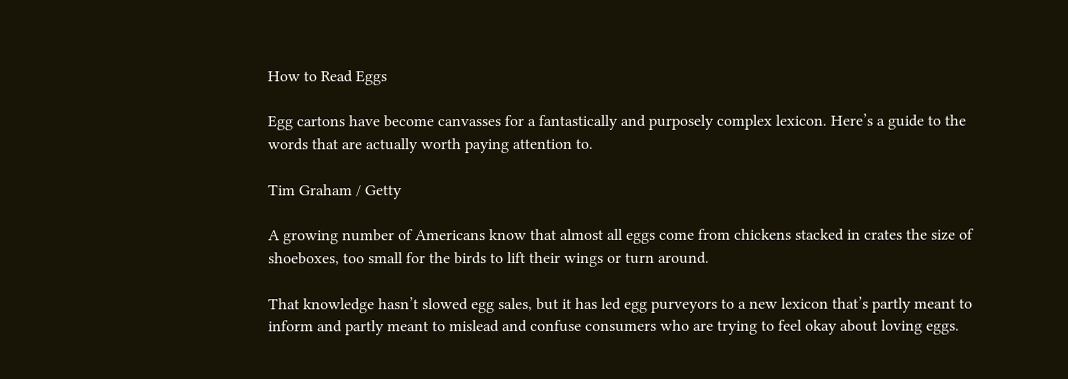How to Read Eggs

Egg cartons have become canvasses for a fantastically and purposely complex lexicon. Here’s a guide to the words that are actually worth paying attention to.

Tim Graham / Getty

A growing number of Americans know that almost all eggs come from chickens stacked in crates the size of shoeboxes, too small for the birds to lift their wings or turn around.

That knowledge hasn’t slowed egg sales, but it has led egg purveyors to a new lexicon that’s partly meant to inform and partly meant to mislead and confuse consumers who are trying to feel okay about loving eggs.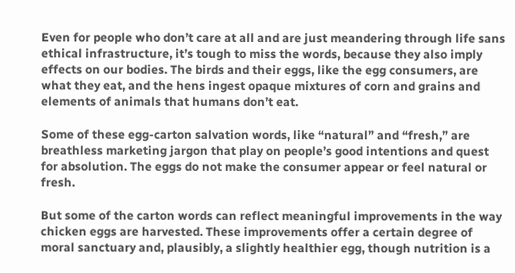Even for people who don’t care at all and are just meandering through life sans ethical infrastructure, it’s tough to miss the words, because they also imply effects on our bodies. The birds and their eggs, like the egg consumers, are what they eat, and the hens ingest opaque mixtures of corn and grains and elements of animals that humans don’t eat.

Some of these egg-carton salvation words, like “natural” and “fresh,” are breathless marketing jargon that play on people’s good intentions and quest for absolution. The eggs do not make the consumer appear or feel natural or fresh.

But some of the carton words can reflect meaningful improvements in the way chicken eggs are harvested. These improvements offer a certain degree of moral sanctuary and, plausibly, a slightly healthier egg, though nutrition is a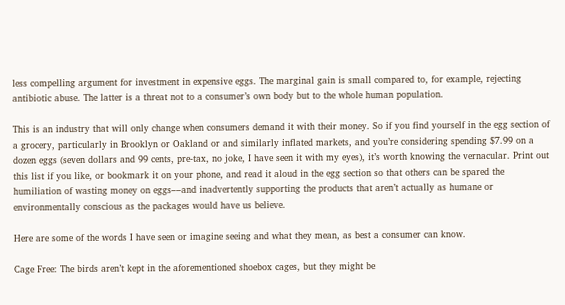less compelling argument for investment in expensive eggs. The marginal gain is small compared to, for example, rejecting antibiotic abuse. The latter is a threat not to a consumer’s own body but to the whole human population.

This is an industry that will only change when consumers demand it with their money. So if you find yourself in the egg section of a grocery, particularly in Brooklyn or Oakland or and similarly inflated markets, and you’re considering spending $7.99 on a dozen eggs (seven dollars and 99 cents, pre-tax, no joke, I have seen it with my eyes), it’s worth knowing the vernacular. Print out this list if you like, or bookmark it on your phone, and read it aloud in the egg section so that others can be spared the humiliation of wasting money on eggs––and inadvertently supporting the products that aren’t actually as humane or environmentally conscious as the packages would have us believe.

Here are some of the words I have seen or imagine seeing and what they mean, as best a consumer can know.

Cage Free: The birds aren’t kept in the aforementioned shoebox cages, but they might be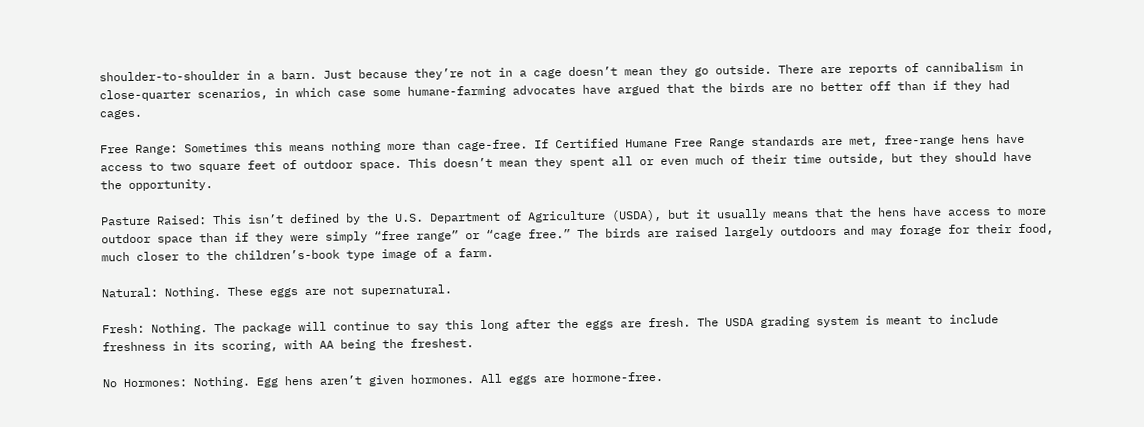shoulder-to-shoulder in a barn. Just because they’re not in a cage doesn’t mean they go outside. There are reports of cannibalism in close-quarter scenarios, in which case some humane-farming advocates have argued that the birds are no better off than if they had cages.

Free Range: Sometimes this means nothing more than cage-free. If Certified Humane Free Range standards are met, free-range hens have access to two square feet of outdoor space. This doesn’t mean they spent all or even much of their time outside, but they should have the opportunity.

Pasture Raised: This isn’t defined by the U.S. Department of Agriculture (USDA), but it usually means that the hens have access to more outdoor space than if they were simply “free range” or “cage free.” The birds are raised largely outdoors and may forage for their food, much closer to the children’s-book type image of a farm.

Natural: Nothing. These eggs are not supernatural.

Fresh: Nothing. The package will continue to say this long after the eggs are fresh. The USDA grading system is meant to include freshness in its scoring, with AA being the freshest.

No Hormones: Nothing. Egg hens aren’t given hormones. All eggs are hormone-free.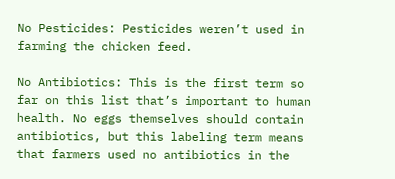No Pesticides: Pesticides weren’t used in farming the chicken feed.

No Antibiotics: This is the first term so far on this list that’s important to human health. No eggs themselves should contain antibiotics, but this labeling term means that farmers used no antibiotics in the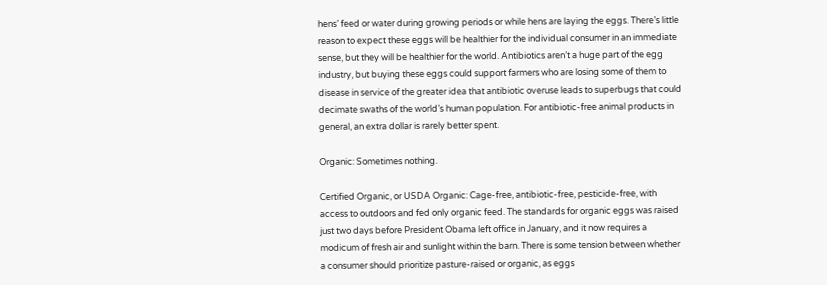hens’ feed or water during growing periods or while hens are laying the eggs. There’s little reason to expect these eggs will be healthier for the individual consumer in an immediate sense, but they will be healthier for the world. Antibiotics aren’t a huge part of the egg industry, but buying these eggs could support farmers who are losing some of them to disease in service of the greater idea that antibiotic overuse leads to superbugs that could decimate swaths of the world’s human population. For antibiotic-free animal products in general, an extra dollar is rarely better spent.

Organic: Sometimes nothing.

Certified Organic, or USDA Organic: Cage-free, antibiotic-free, pesticide-free, with access to outdoors and fed only organic feed. The standards for organic eggs was raised just two days before President Obama left office in January, and it now requires a modicum of fresh air and sunlight within the barn. There is some tension between whether a consumer should prioritize pasture-raised or organic, as eggs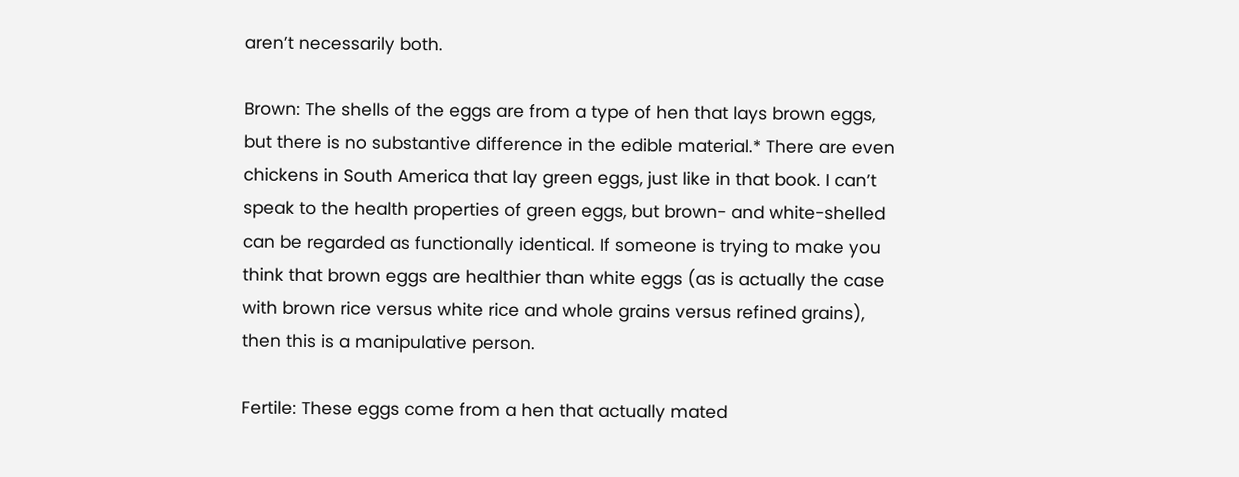aren’t necessarily both.

Brown: The shells of the eggs are from a type of hen that lays brown eggs, but there is no substantive difference in the edible material.* There are even chickens in South America that lay green eggs, just like in that book. I can’t speak to the health properties of green eggs, but brown- and white-shelled can be regarded as functionally identical. If someone is trying to make you think that brown eggs are healthier than white eggs (as is actually the case with brown rice versus white rice and whole grains versus refined grains), then this is a manipulative person.

Fertile: These eggs come from a hen that actually mated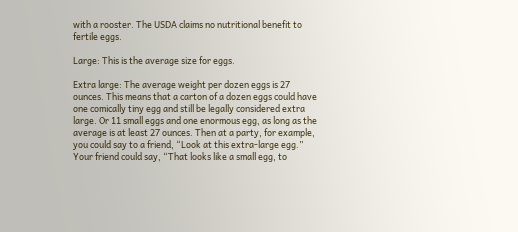with a rooster. The USDA claims no nutritional benefit to fertile eggs.

Large: This is the average size for eggs.

Extra large: The average weight per dozen eggs is 27 ounces. This means that a carton of a dozen eggs could have one comically tiny egg and still be legally considered extra large. Or 11 small eggs and one enormous egg, as long as the average is at least 27 ounces. Then at a party, for example, you could say to a friend, “Look at this extra-large egg.” Your friend could say, “That looks like a small egg, to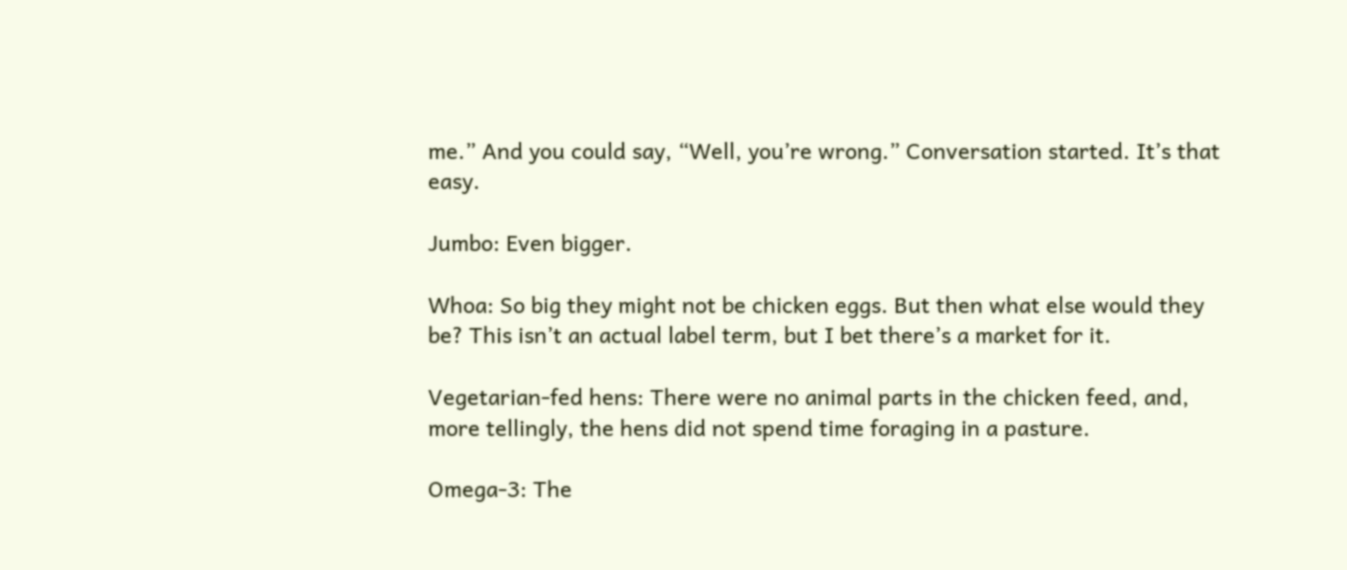me.” And you could say, “Well, you’re wrong.” Conversation started. It’s that easy.

Jumbo: Even bigger.

Whoa: So big they might not be chicken eggs. But then what else would they be? This isn’t an actual label term, but I bet there’s a market for it.

Vegetarian-fed hens: There were no animal parts in the chicken feed, and, more tellingly, the hens did not spend time foraging in a pasture.

Omega-3: The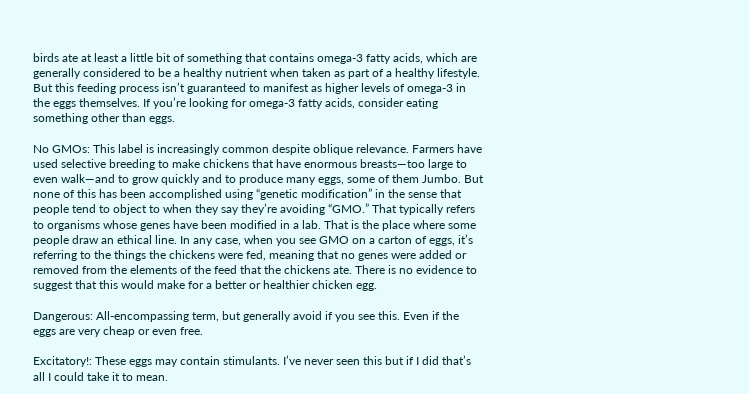birds ate at least a little bit of something that contains omega-3 fatty acids, which are generally considered to be a healthy nutrient when taken as part of a healthy lifestyle. But this feeding process isn’t guaranteed to manifest as higher levels of omega-3 in the eggs themselves. If you’re looking for omega-3 fatty acids, consider eating something other than eggs.

No GMOs: This label is increasingly common despite oblique relevance. Farmers have used selective breeding to make chickens that have enormous breasts—too large to even walk—and to grow quickly and to produce many eggs, some of them Jumbo. But none of this has been accomplished using “genetic modification” in the sense that people tend to object to when they say they’re avoiding “GMO.” That typically refers to organisms whose genes have been modified in a lab. That is the place where some people draw an ethical line. In any case, when you see GMO on a carton of eggs, it’s referring to the things the chickens were fed, meaning that no genes were added or removed from the elements of the feed that the chickens ate. There is no evidence to suggest that this would make for a better or healthier chicken egg.

Dangerous: All-encompassing term, but generally avoid if you see this. Even if the eggs are very cheap or even free.

Excitatory!: These eggs may contain stimulants. I’ve never seen this but if I did that’s all I could take it to mean.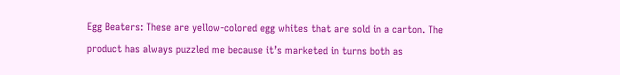Egg Beaters: These are yellow-colored egg whites that are sold in a carton. The product has always puzzled me because it’s marketed in turns both as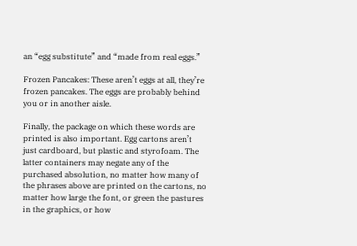an “egg substitute” and “made from real eggs.”

Frozen Pancakes: These aren’t eggs at all, they’re frozen pancakes. The eggs are probably behind you or in another aisle.

Finally, the package on which these words are printed is also important. Egg cartons aren’t just cardboard, but plastic and styrofoam. The latter containers may negate any of the purchased absolution, no matter how many of the phrases above are printed on the cartons, no matter how large the font, or green the pastures in the graphics, or how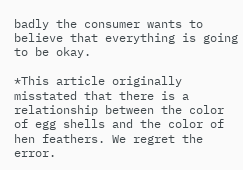badly the consumer wants to believe that everything is going to be okay.

*This article originally misstated that there is a relationship between the color of egg shells and the color of hen feathers. We regret the error.